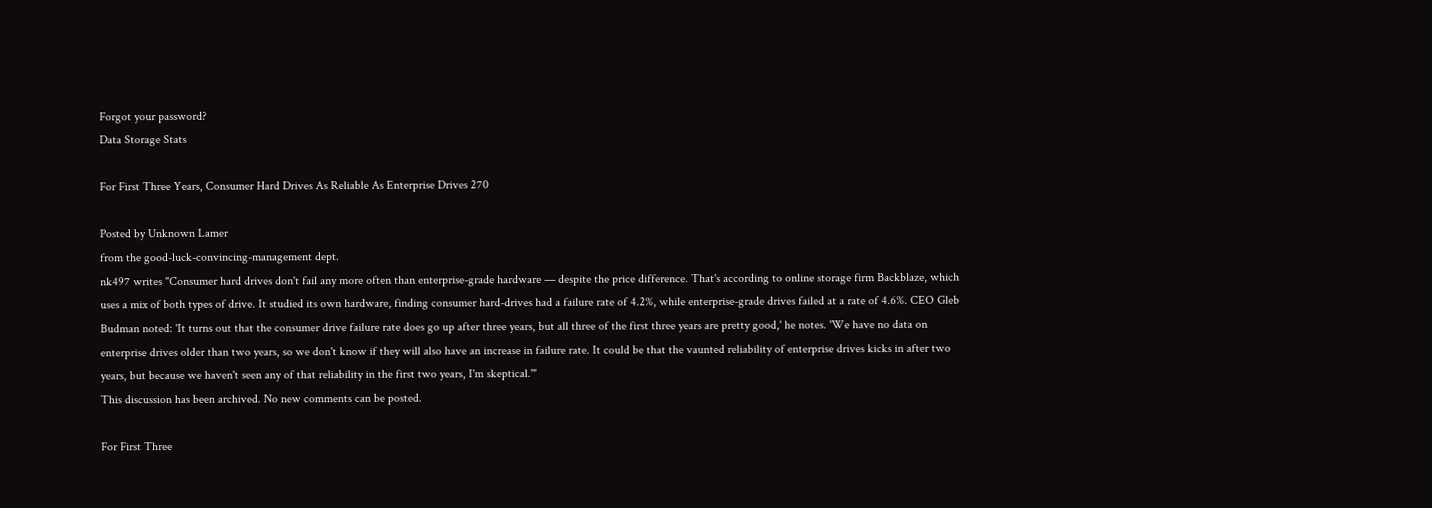Forgot your password?
Data Storage Stats

For First Three Years, Consumer Hard Drives As Reliable As Enterprise Drives 270

Posted by Unknown Lamer
from the good-luck-convincing-management dept.
nk497 writes "Consumer hard drives don't fail any more often than enterprise-grade hardware — despite the price difference. That's according to online storage firm Backblaze, which uses a mix of both types of drive. It studied its own hardware, finding consumer hard-drives had a failure rate of 4.2%, while enterprise-grade drives failed at a rate of 4.6%. CEO Gleb Budman noted: 'It turns out that the consumer drive failure rate does go up after three years, but all three of the first three years are pretty good,' he notes. 'We have no data on enterprise drives older than two years, so we don't know if they will also have an increase in failure rate. It could be that the vaunted reliability of enterprise drives kicks in after two years, but because we haven't seen any of that reliability in the first two years, I'm skeptical.'"
This discussion has been archived. No new comments can be posted.

For First Three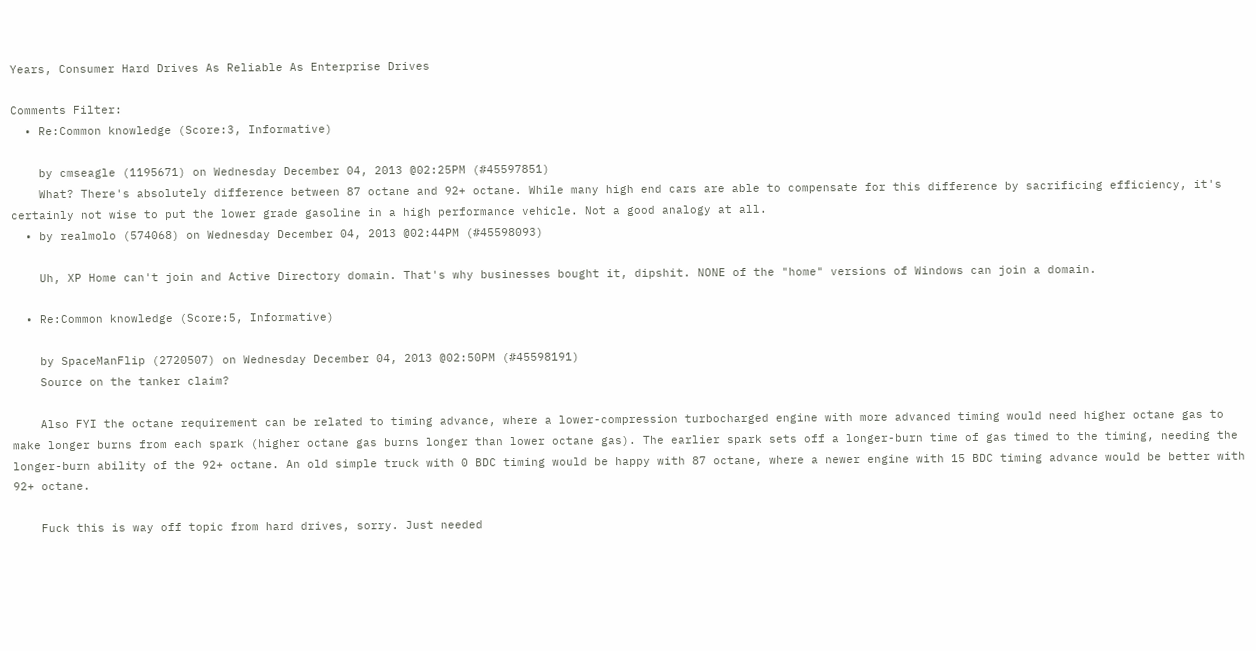Years, Consumer Hard Drives As Reliable As Enterprise Drives

Comments Filter:
  • Re:Common knowledge (Score:3, Informative)

    by cmseagle (1195671) on Wednesday December 04, 2013 @02:25PM (#45597851)
    What? There's absolutely difference between 87 octane and 92+ octane. While many high end cars are able to compensate for this difference by sacrificing efficiency, it's certainly not wise to put the lower grade gasoline in a high performance vehicle. Not a good analogy at all.
  • by realmolo (574068) on Wednesday December 04, 2013 @02:44PM (#45598093)

    Uh, XP Home can't join and Active Directory domain. That's why businesses bought it, dipshit. NONE of the "home" versions of Windows can join a domain.

  • Re:Common knowledge (Score:5, Informative)

    by SpaceManFlip (2720507) on Wednesday December 04, 2013 @02:50PM (#45598191)
    Source on the tanker claim?

    Also FYI the octane requirement can be related to timing advance, where a lower-compression turbocharged engine with more advanced timing would need higher octane gas to make longer burns from each spark (higher octane gas burns longer than lower octane gas). The earlier spark sets off a longer-burn time of gas timed to the timing, needing the longer-burn ability of the 92+ octane. An old simple truck with 0 BDC timing would be happy with 87 octane, where a newer engine with 15 BDC timing advance would be better with 92+ octane.

    Fuck this is way off topic from hard drives, sorry. Just needed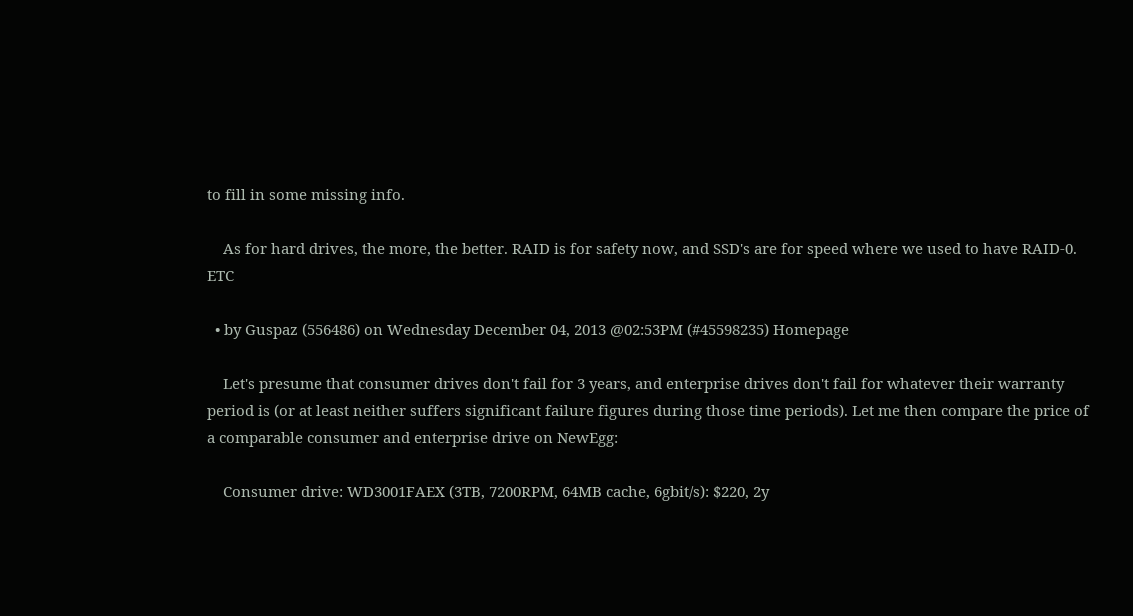to fill in some missing info.

    As for hard drives, the more, the better. RAID is for safety now, and SSD's are for speed where we used to have RAID-0. ETC

  • by Guspaz (556486) on Wednesday December 04, 2013 @02:53PM (#45598235) Homepage

    Let's presume that consumer drives don't fail for 3 years, and enterprise drives don't fail for whatever their warranty period is (or at least neither suffers significant failure figures during those time periods). Let me then compare the price of a comparable consumer and enterprise drive on NewEgg:

    Consumer drive: WD3001FAEX (3TB, 7200RPM, 64MB cache, 6gbit/s): $220, 2y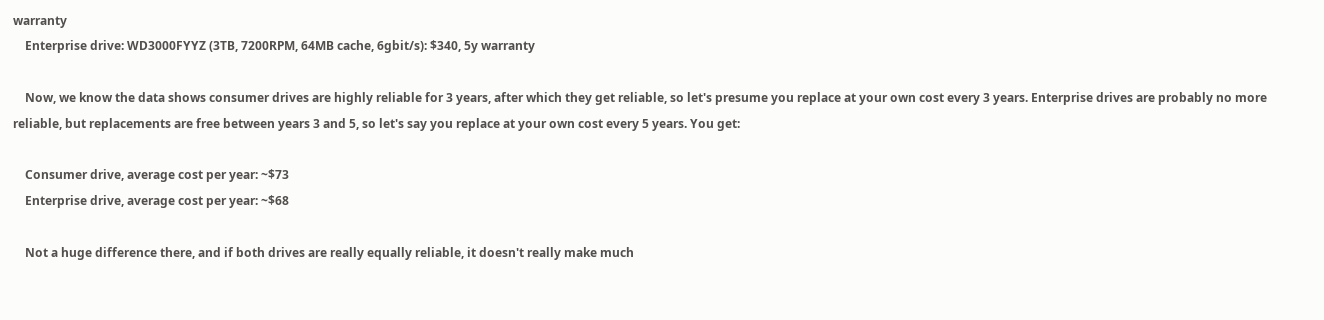warranty
    Enterprise drive: WD3000FYYZ (3TB, 7200RPM, 64MB cache, 6gbit/s): $340, 5y warranty

    Now, we know the data shows consumer drives are highly reliable for 3 years, after which they get reliable, so let's presume you replace at your own cost every 3 years. Enterprise drives are probably no more reliable, but replacements are free between years 3 and 5, so let's say you replace at your own cost every 5 years. You get:

    Consumer drive, average cost per year: ~$73
    Enterprise drive, average cost per year: ~$68

    Not a huge difference there, and if both drives are really equally reliable, it doesn't really make much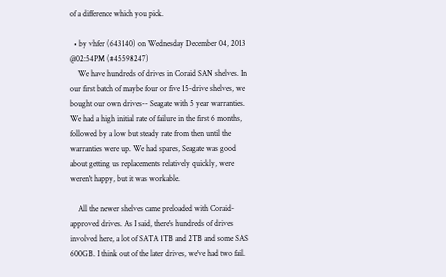of a difference which you pick.

  • by vhfer (643140) on Wednesday December 04, 2013 @02:54PM (#45598247)
    We have hundreds of drives in Coraid SAN shelves. In our first batch of maybe four or five 15-drive shelves, we bought our own drives-- Seagate with 5 year warranties. We had a high initial rate of failure in the first 6 months, followed by a low but steady rate from then until the warranties were up. We had spares, Seagate was good about getting us replacements relatively quickly, were weren't happy, but it was workable.

    All the newer shelves came preloaded with Coraid-approved drives. As I said, there's hundreds of drives involved here, a lot of SATA 1TB and 2TB and some SAS 600GB. I think out of the later drives, we've had two fail.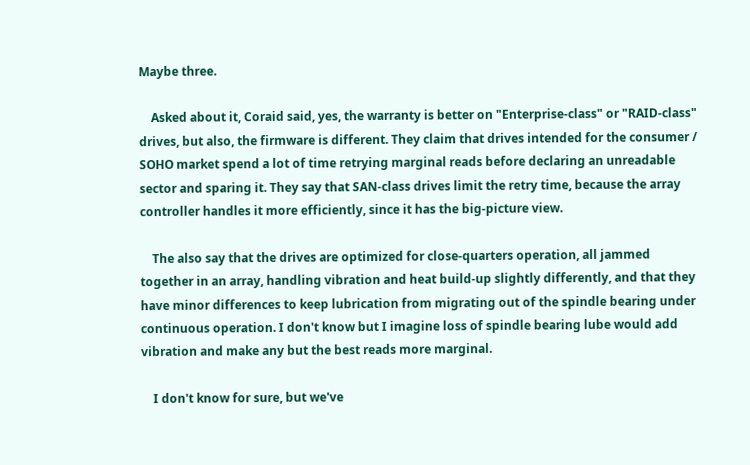Maybe three.

    Asked about it, Coraid said, yes, the warranty is better on "Enterprise-class" or "RAID-class" drives, but also, the firmware is different. They claim that drives intended for the consumer / SOHO market spend a lot of time retrying marginal reads before declaring an unreadable sector and sparing it. They say that SAN-class drives limit the retry time, because the array controller handles it more efficiently, since it has the big-picture view.

    The also say that the drives are optimized for close-quarters operation, all jammed together in an array, handling vibration and heat build-up slightly differently, and that they have minor differences to keep lubrication from migrating out of the spindle bearing under continuous operation. I don't know but I imagine loss of spindle bearing lube would add vibration and make any but the best reads more marginal.

    I don't know for sure, but we've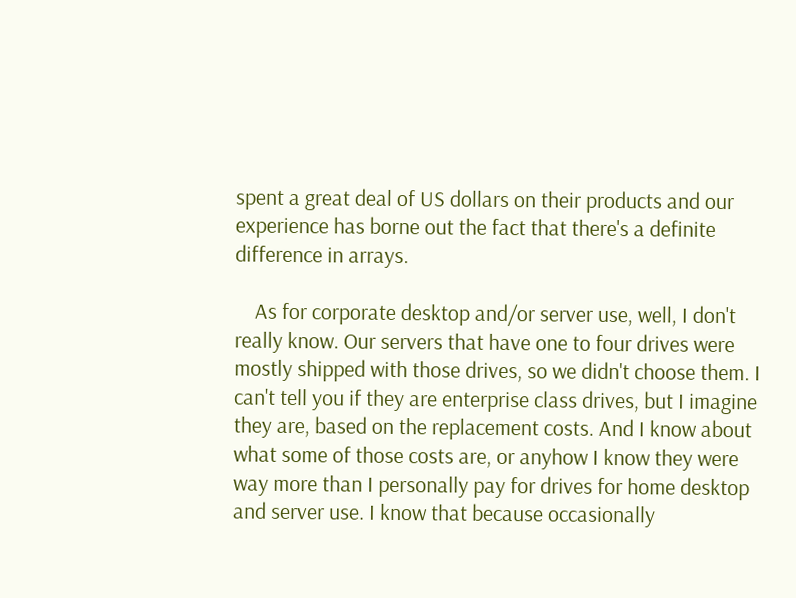spent a great deal of US dollars on their products and our experience has borne out the fact that there's a definite difference in arrays.

    As for corporate desktop and/or server use, well, I don't really know. Our servers that have one to four drives were mostly shipped with those drives, so we didn't choose them. I can't tell you if they are enterprise class drives, but I imagine they are, based on the replacement costs. And I know about what some of those costs are, or anyhow I know they were way more than I personally pay for drives for home desktop and server use. I know that because occasionally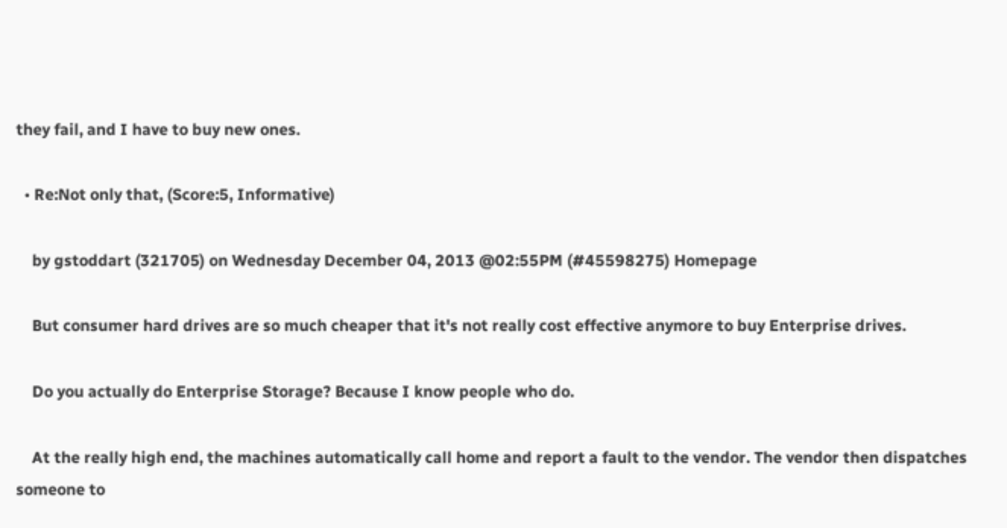they fail, and I have to buy new ones.

  • Re:Not only that, (Score:5, Informative)

    by gstoddart (321705) on Wednesday December 04, 2013 @02:55PM (#45598275) Homepage

    But consumer hard drives are so much cheaper that it's not really cost effective anymore to buy Enterprise drives.

    Do you actually do Enterprise Storage? Because I know people who do.

    At the really high end, the machines automatically call home and report a fault to the vendor. The vendor then dispatches someone to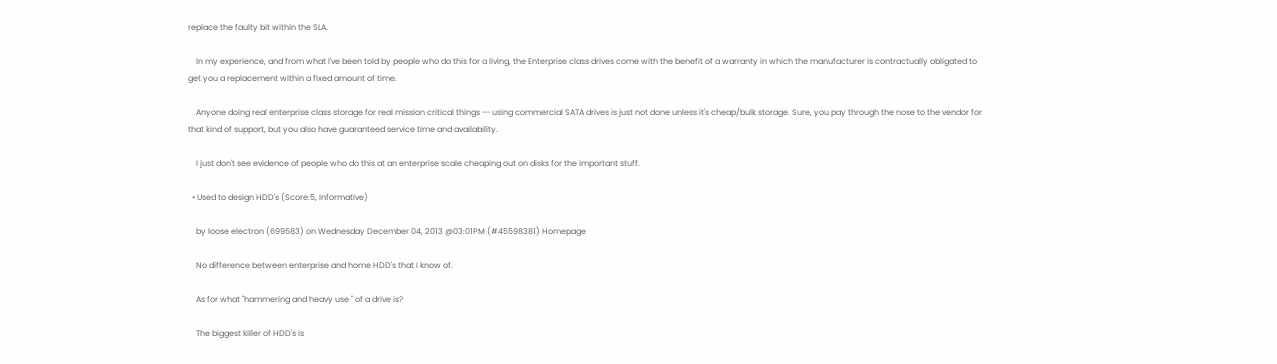replace the faulty bit within the SLA.

    In my experience, and from what I've been told by people who do this for a living, the Enterprise class drives come with the benefit of a warranty in which the manufacturer is contractually obligated to get you a replacement within a fixed amount of time.

    Anyone doing real enterprise class storage for real mission critical things -- using commercial SATA drives is just not done unless it's cheap/bulk storage. Sure, you pay through the nose to the vendor for that kind of support, but you also have guaranteed service time and availability.

    I just don't see evidence of people who do this at an enterprise scale cheaping out on disks for the important stuff.

  • Used to design HDD's (Score:5, Informative)

    by loose electron (699583) on Wednesday December 04, 2013 @03:01PM (#45598381) Homepage

    No difference between enterprise and home HDD's that I know of.

    As for what "hammering and heavy use " of a drive is?

    The biggest killer of HDD's is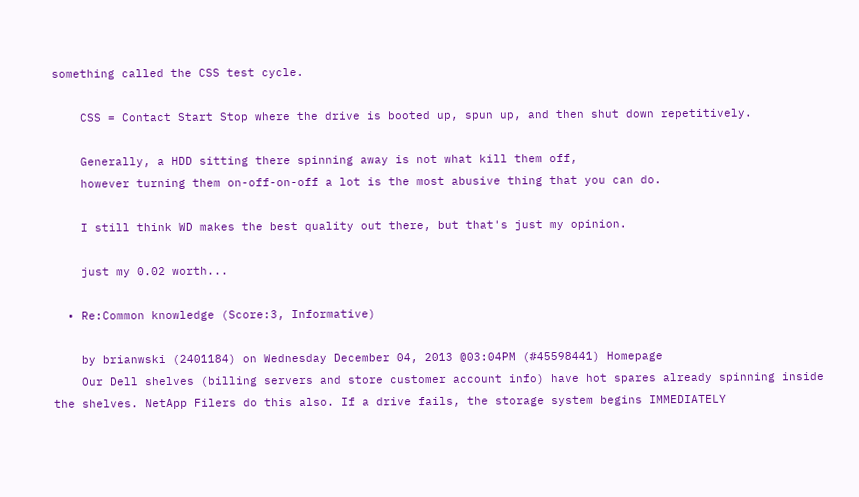something called the CSS test cycle.

    CSS = Contact Start Stop where the drive is booted up, spun up, and then shut down repetitively.

    Generally, a HDD sitting there spinning away is not what kill them off,
    however turning them on-off-on-off a lot is the most abusive thing that you can do.

    I still think WD makes the best quality out there, but that's just my opinion.

    just my 0.02 worth...

  • Re:Common knowledge (Score:3, Informative)

    by brianwski (2401184) on Wednesday December 04, 2013 @03:04PM (#45598441) Homepage
    Our Dell shelves (billing servers and store customer account info) have hot spares already spinning inside the shelves. NetApp Filers do this also. If a drive fails, the storage system begins IMMEDIATELY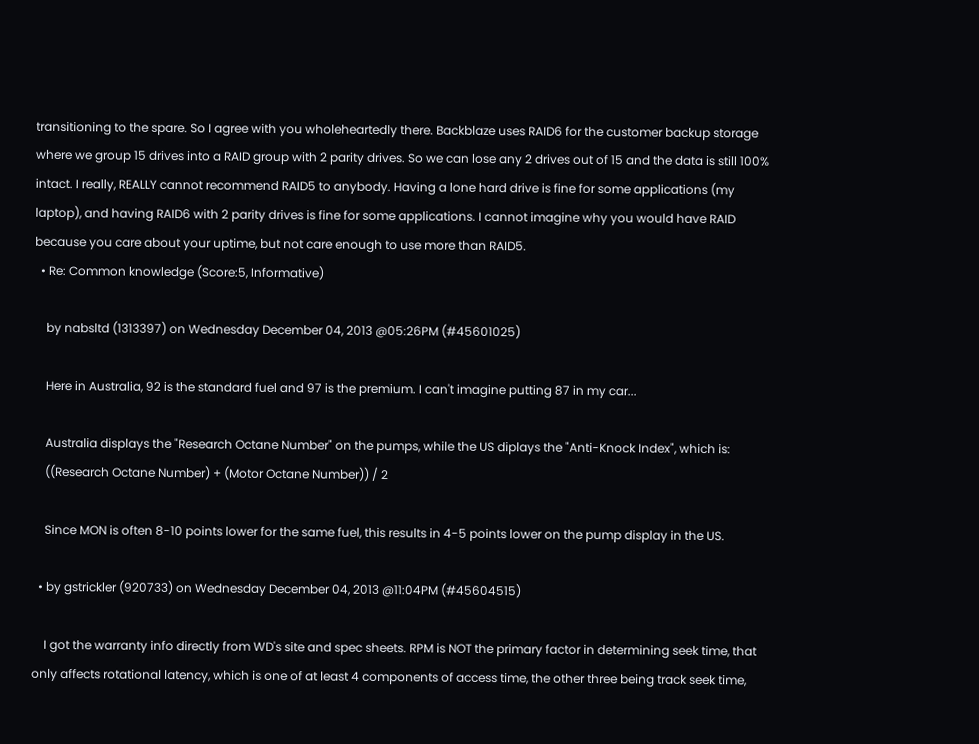transitioning to the spare. So I agree with you wholeheartedly there. Backblaze uses RAID6 for the customer backup storage where we group 15 drives into a RAID group with 2 parity drives. So we can lose any 2 drives out of 15 and the data is still 100% intact. I really, REALLY cannot recommend RAID5 to anybody. Having a lone hard drive is fine for some applications (my laptop), and having RAID6 with 2 parity drives is fine for some applications. I cannot imagine why you would have RAID because you care about your uptime, but not care enough to use more than RAID5.
  • Re: Common knowledge (Score:5, Informative)

    by nabsltd (1313397) on Wednesday December 04, 2013 @05:26PM (#45601025)

    Here in Australia, 92 is the standard fuel and 97 is the premium. I can't imagine putting 87 in my car...

    Australia displays the "Research Octane Number" on the pumps, while the US diplays the "Anti-Knock Index", which is:
    ((Research Octane Number) + (Motor Octane Number)) / 2

    Since MON is often 8-10 points lower for the same fuel, this results in 4-5 points lower on the pump display in the US.

  • by gstrickler (920733) on Wednesday December 04, 2013 @11:04PM (#45604515)

    I got the warranty info directly from WD's site and spec sheets. RPM is NOT the primary factor in determining seek time, that only affects rotational latency, which is one of at least 4 components of access time, the other three being track seek time,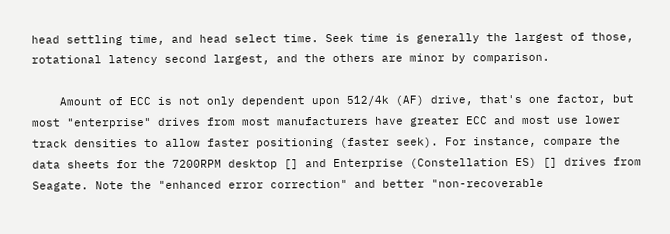head settling time, and head select time. Seek time is generally the largest of those, rotational latency second largest, and the others are minor by comparison.

    Amount of ECC is not only dependent upon 512/4k (AF) drive, that's one factor, but most "enterprise" drives from most manufacturers have greater ECC and most use lower track densities to allow faster positioning (faster seek). For instance, compare the data sheets for the 7200RPM desktop [] and Enterprise (Constellation ES) [] drives from Seagate. Note the "enhanced error correction" and better "non-recoverable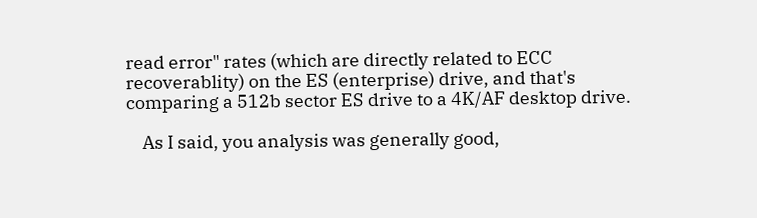read error" rates (which are directly related to ECC recoverablity) on the ES (enterprise) drive, and that's comparing a 512b sector ES drive to a 4K/AF desktop drive.

    As I said, you analysis was generally good,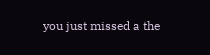you just missed a the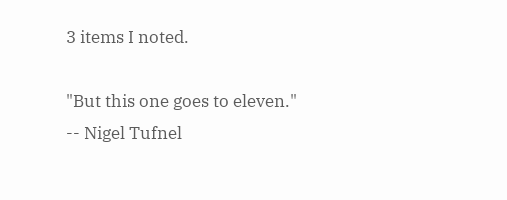3 items I noted.

"But this one goes to eleven." -- Nigel Tufnel